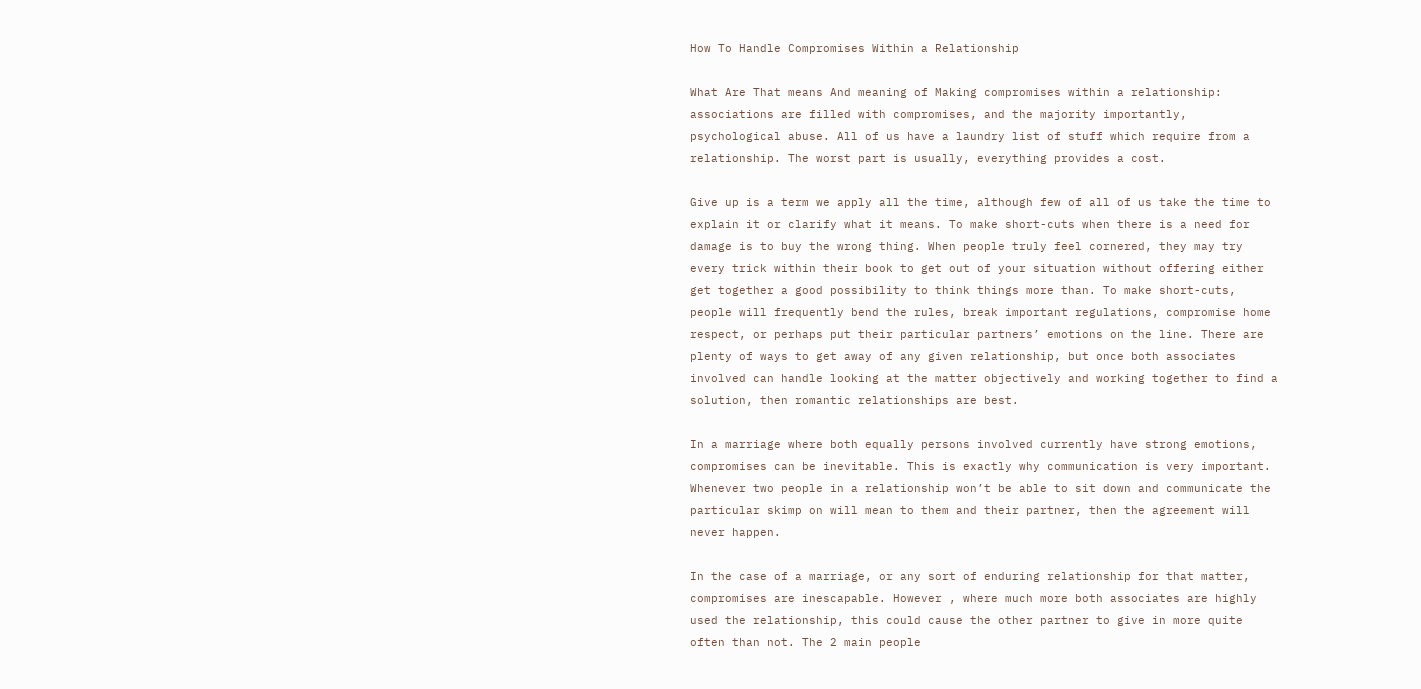How To Handle Compromises Within a Relationship

What Are That means And meaning of Making compromises within a relationship: associations are filled with compromises, and the majority importantly, psychological abuse. All of us have a laundry list of stuff which require from a relationship. The worst part is usually, everything provides a cost.

Give up is a term we apply all the time, although few of all of us take the time to explain it or clarify what it means. To make short-cuts when there is a need for damage is to buy the wrong thing. When people truly feel cornered, they may try every trick within their book to get out of your situation without offering either get together a good possibility to think things more than. To make short-cuts, people will frequently bend the rules, break important regulations, compromise home respect, or perhaps put their particular partners’ emotions on the line. There are plenty of ways to get away of any given relationship, but once both associates involved can handle looking at the matter objectively and working together to find a solution, then romantic relationships are best.

In a marriage where both equally persons involved currently have strong emotions, compromises can be inevitable. This is exactly why communication is very important. Whenever two people in a relationship won’t be able to sit down and communicate the particular skimp on will mean to them and their partner, then the agreement will never happen.

In the case of a marriage, or any sort of enduring relationship for that matter, compromises are inescapable. However , where much more both associates are highly used the relationship, this could cause the other partner to give in more quite often than not. The 2 main people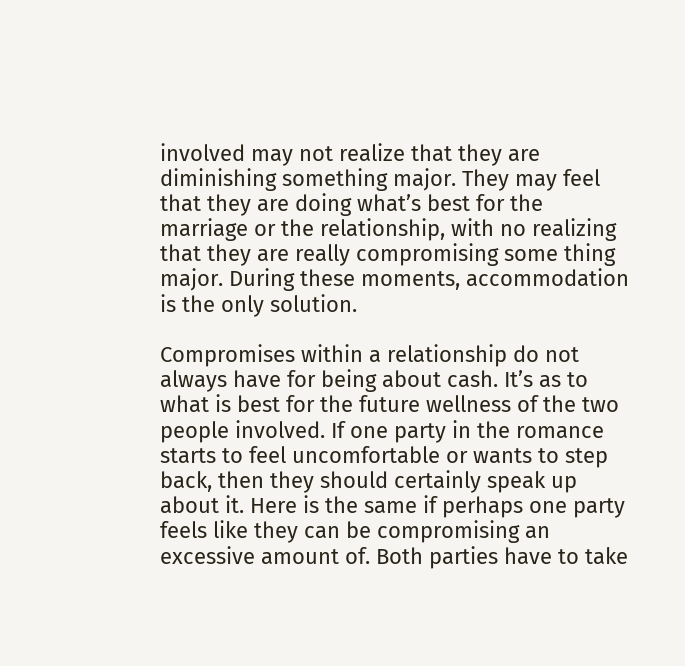involved may not realize that they are diminishing something major. They may feel that they are doing what’s best for the marriage or the relationship, with no realizing that they are really compromising some thing major. During these moments, accommodation is the only solution.

Compromises within a relationship do not always have for being about cash. It’s as to what is best for the future wellness of the two people involved. If one party in the romance starts to feel uncomfortable or wants to step back, then they should certainly speak up about it. Here is the same if perhaps one party feels like they can be compromising an excessive amount of. Both parties have to take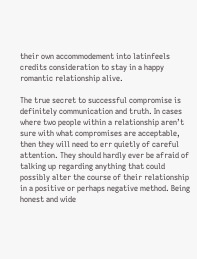their own accommodement into latinfeels credits consideration to stay in a happy romantic relationship alive.

The true secret to successful compromise is definitely communication and truth. In cases where two people within a relationship aren’t sure with what compromises are acceptable, then they will need to err quietly of careful attention. They should hardly ever be afraid of talking up regarding anything that could possibly alter the course of their relationship in a positive or perhaps negative method. Being honest and wide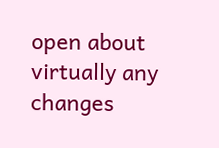open about virtually any changes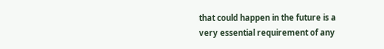that could happen in the future is a very essential requirement of any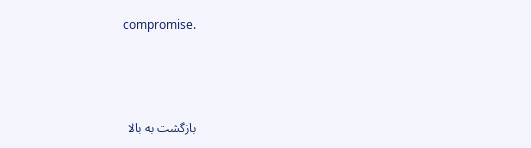compromise.



بازگشت به بالا